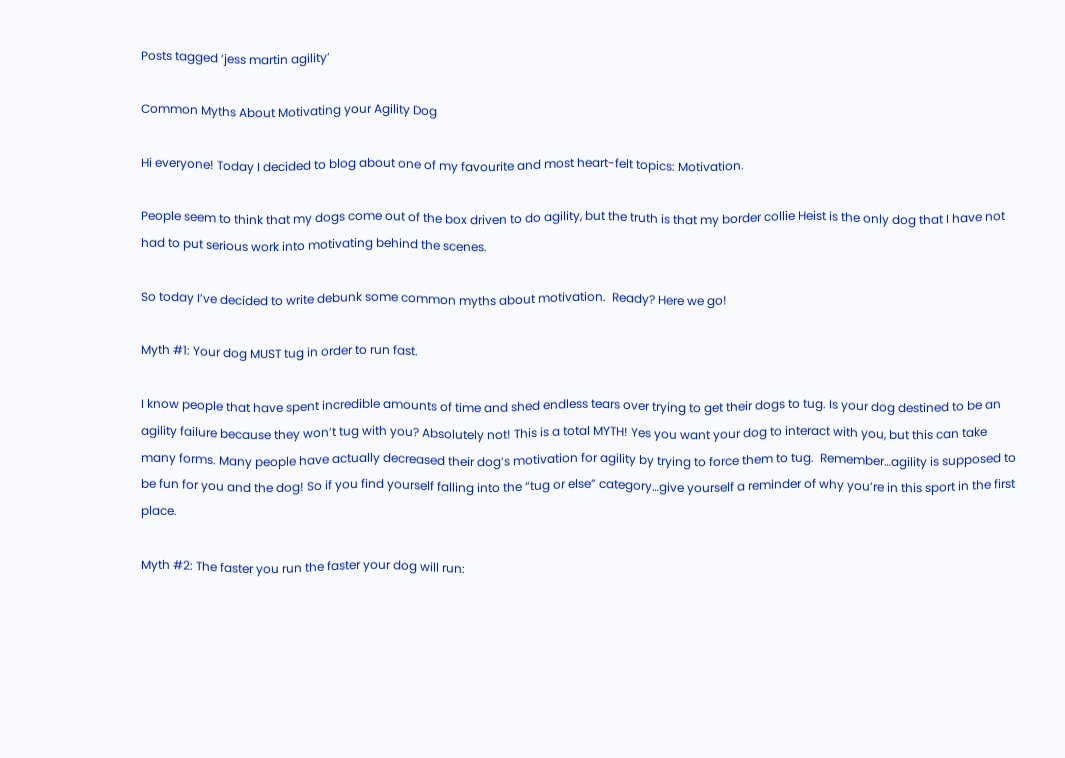Posts tagged ‘jess martin agility’

Common Myths About Motivating your Agility Dog

Hi everyone! Today I decided to blog about one of my favourite and most heart-felt topics: Motivation.

People seem to think that my dogs come out of the box driven to do agility, but the truth is that my border collie Heist is the only dog that I have not had to put serious work into motivating behind the scenes.

So today I’ve decided to write debunk some common myths about motivation.  Ready? Here we go!

Myth #1: Your dog MUST tug in order to run fast.

I know people that have spent incredible amounts of time and shed endless tears over trying to get their dogs to tug. Is your dog destined to be an agility failure because they won’t tug with you? Absolutely not! This is a total MYTH! Yes you want your dog to interact with you, but this can take many forms. Many people have actually decreased their dog’s motivation for agility by trying to force them to tug.  Remember…agility is supposed to be fun for you and the dog! So if you find yourself falling into the “tug or else” category…give yourself a reminder of why you’re in this sport in the first place.

Myth #2: The faster you run the faster your dog will run: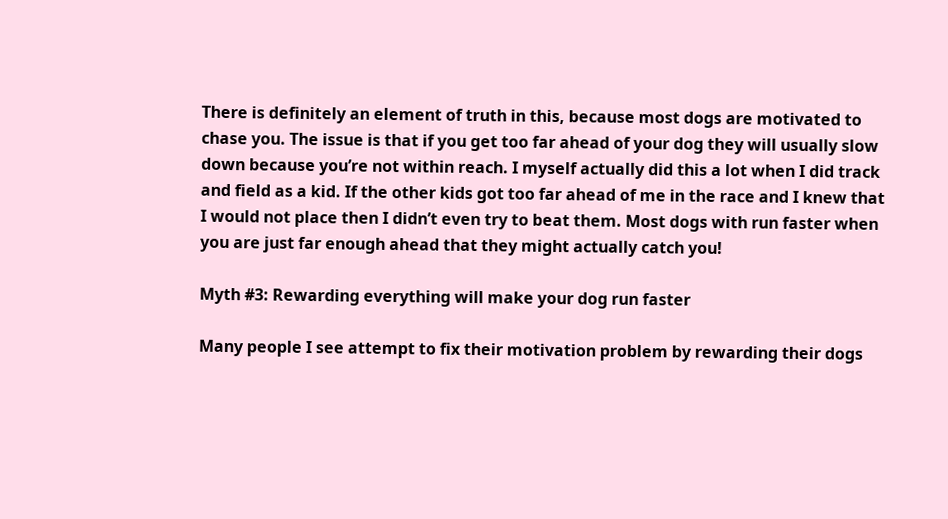There is definitely an element of truth in this, because most dogs are motivated to chase you. The issue is that if you get too far ahead of your dog they will usually slow down because you’re not within reach. I myself actually did this a lot when I did track and field as a kid. If the other kids got too far ahead of me in the race and I knew that I would not place then I didn’t even try to beat them. Most dogs with run faster when you are just far enough ahead that they might actually catch you!

Myth #3: Rewarding everything will make your dog run faster

Many people I see attempt to fix their motivation problem by rewarding their dogs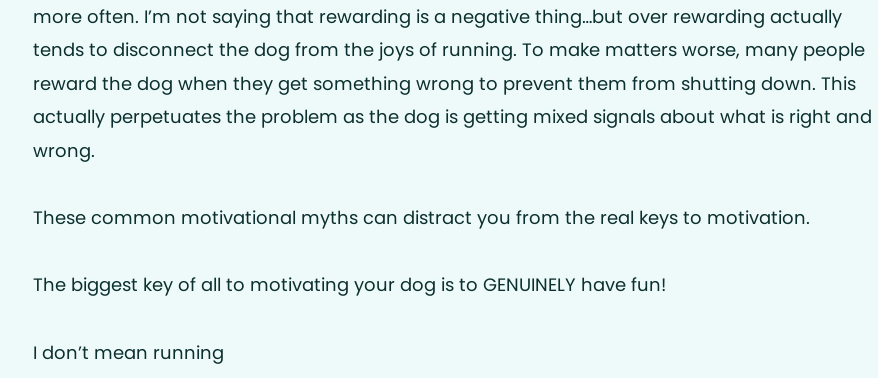more often. I’m not saying that rewarding is a negative thing…but over rewarding actually tends to disconnect the dog from the joys of running. To make matters worse, many people reward the dog when they get something wrong to prevent them from shutting down. This actually perpetuates the problem as the dog is getting mixed signals about what is right and wrong.

These common motivational myths can distract you from the real keys to motivation.

The biggest key of all to motivating your dog is to GENUINELY have fun!

I don’t mean running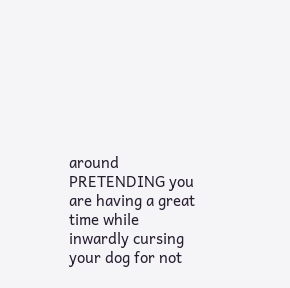around PRETENDING you are having a great time while inwardly cursing your dog for not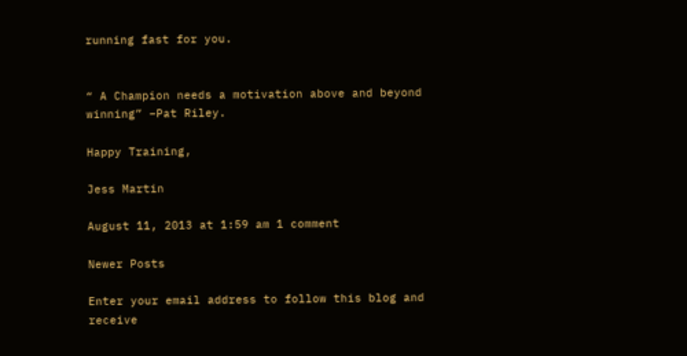running fast for you.


“ A Champion needs a motivation above and beyond winning” –Pat Riley.

Happy Training,

Jess Martin

August 11, 2013 at 1:59 am 1 comment

Newer Posts

Enter your email address to follow this blog and receive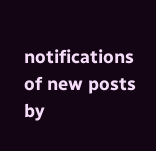notifications of new posts by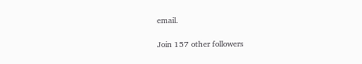email.

Join 157 other followers